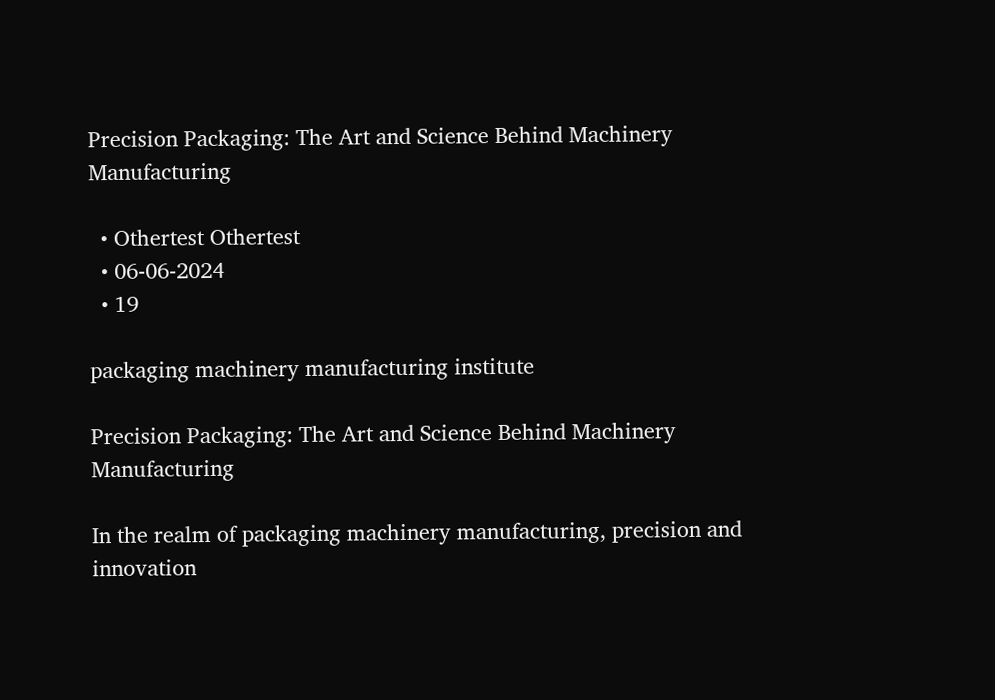Precision Packaging: The Art and Science Behind Machinery Manufacturing

  • Othertest Othertest
  • 06-06-2024
  • 19

packaging machinery manufacturing institute

Precision Packaging: The Art and Science Behind Machinery Manufacturing

In the realm of packaging machinery manufacturing, precision and innovation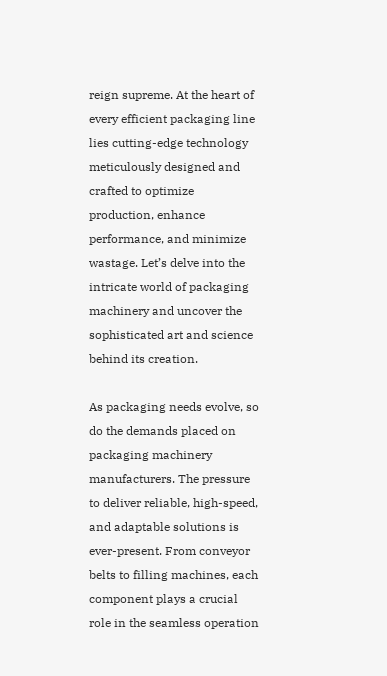reign supreme. At the heart of every efficient packaging line lies cutting-edge technology meticulously designed and crafted to optimize production, enhance performance, and minimize wastage. Let’s delve into the intricate world of packaging machinery and uncover the sophisticated art and science behind its creation.

As packaging needs evolve, so do the demands placed on packaging machinery manufacturers. The pressure to deliver reliable, high-speed, and adaptable solutions is ever-present. From conveyor belts to filling machines, each component plays a crucial role in the seamless operation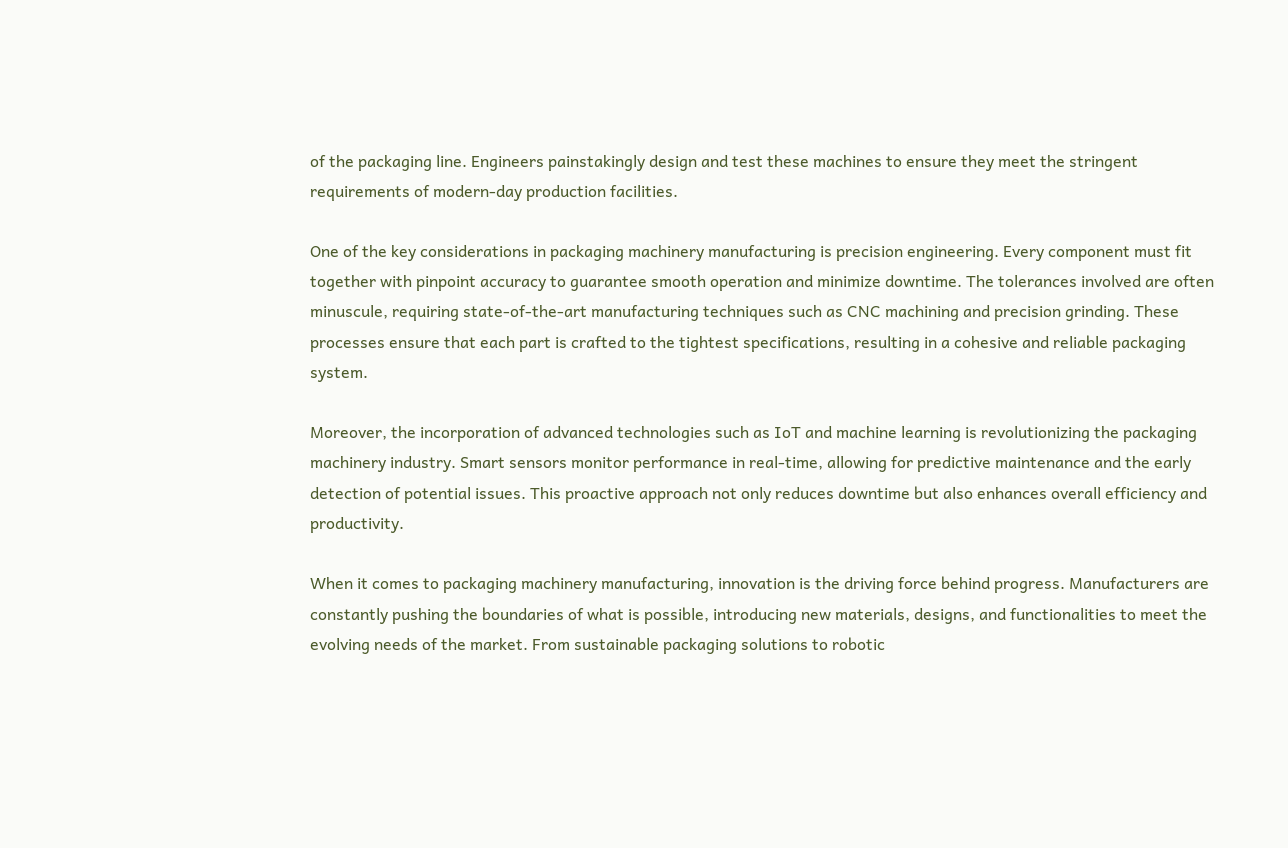of the packaging line. Engineers painstakingly design and test these machines to ensure they meet the stringent requirements of modern-day production facilities.

One of the key considerations in packaging machinery manufacturing is precision engineering. Every component must fit together with pinpoint accuracy to guarantee smooth operation and minimize downtime. The tolerances involved are often minuscule, requiring state-of-the-art manufacturing techniques such as CNC machining and precision grinding. These processes ensure that each part is crafted to the tightest specifications, resulting in a cohesive and reliable packaging system.

Moreover, the incorporation of advanced technologies such as IoT and machine learning is revolutionizing the packaging machinery industry. Smart sensors monitor performance in real-time, allowing for predictive maintenance and the early detection of potential issues. This proactive approach not only reduces downtime but also enhances overall efficiency and productivity.

When it comes to packaging machinery manufacturing, innovation is the driving force behind progress. Manufacturers are constantly pushing the boundaries of what is possible, introducing new materials, designs, and functionalities to meet the evolving needs of the market. From sustainable packaging solutions to robotic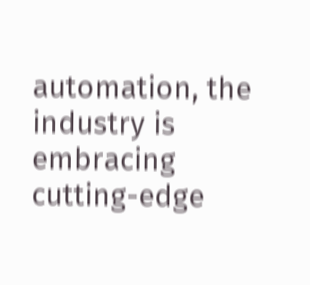automation, the industry is embracing cutting-edge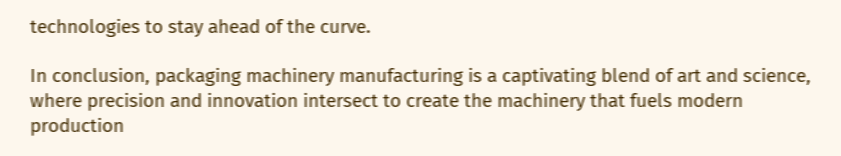technologies to stay ahead of the curve.

In conclusion, packaging machinery manufacturing is a captivating blend of art and science, where precision and innovation intersect to create the machinery that fuels modern production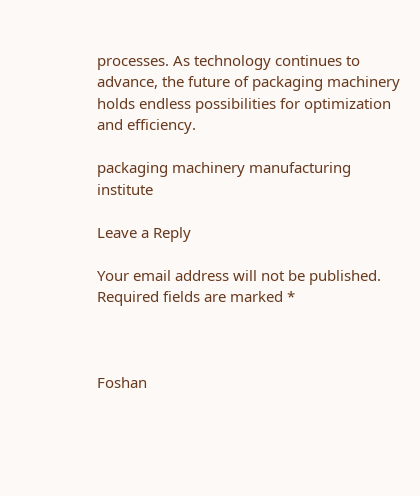processes. As technology continues to advance, the future of packaging machinery holds endless possibilities for optimization and efficiency.

packaging machinery manufacturing institute

Leave a Reply

Your email address will not be published. Required fields are marked *



Foshan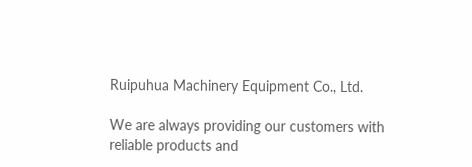Ruipuhua Machinery Equipment Co., Ltd.

We are always providing our customers with reliable products and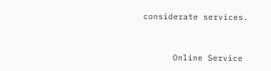considerate services.


      Online Service